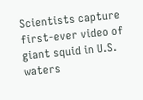Scientists capture first-ever video of giant squid in U.S. waters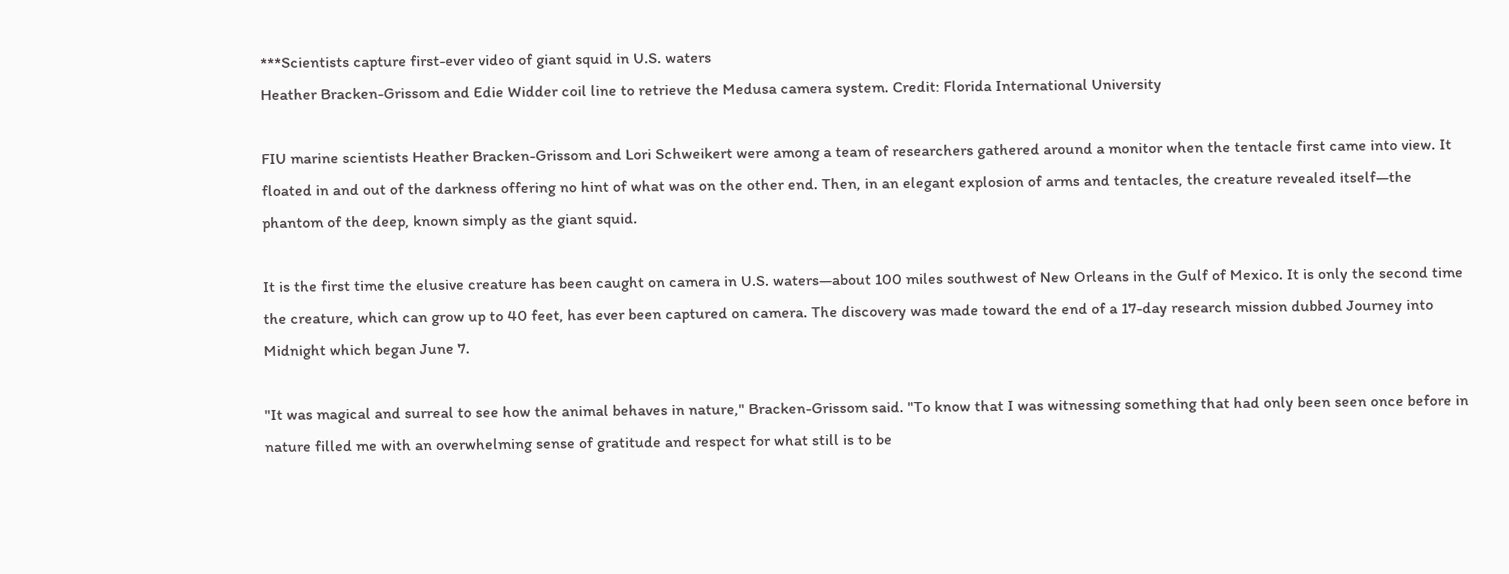***Scientists capture first-ever video of giant squid in U.S. waters
Heather Bracken-Grissom and Edie Widder coil line to retrieve the Medusa camera system. Credit: Florida International University

FIU marine scientists Heather Bracken-Grissom and Lori Schweikert were among a team of researchers gathered around a monitor when the tentacle first came into view. It floated in and out of the darkness offering no hint of what was on the other end. Then, in an elegant explosion of arms and tentacles, the creature revealed itself—the phantom of the deep, known simply as the giant squid.

It is the first time the elusive creature has been caught on camera in U.S. waters—about 100 miles southwest of New Orleans in the Gulf of Mexico. It is only the second time the creature, which can grow up to 40 feet, has ever been captured on camera. The discovery was made toward the end of a 17-day research mission dubbed Journey into Midnight which began June 7.

"It was magical and surreal to see how the animal behaves in nature," Bracken-Grissom said. "To know that I was witnessing something that had only been seen once before in nature filled me with an overwhelming sense of gratitude and respect for what still is to be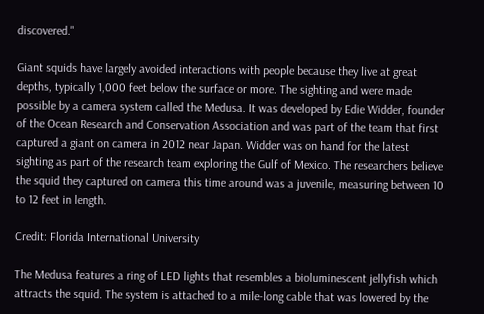discovered."

Giant squids have largely avoided interactions with people because they live at great depths, typically 1,000 feet below the surface or more. The sighting and were made possible by a camera system called the Medusa. It was developed by Edie Widder, founder of the Ocean Research and Conservation Association and was part of the team that first captured a giant on camera in 2012 near Japan. Widder was on hand for the latest sighting as part of the research team exploring the Gulf of Mexico. The researchers believe the squid they captured on camera this time around was a juvenile, measuring between 10 to 12 feet in length.

Credit: Florida International University

The Medusa features a ring of LED lights that resembles a bioluminescent jellyfish which attracts the squid. The system is attached to a mile-long cable that was lowered by the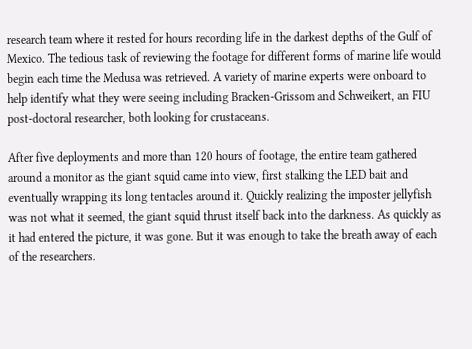research team where it rested for hours recording life in the darkest depths of the Gulf of Mexico. The tedious task of reviewing the footage for different forms of marine life would begin each time the Medusa was retrieved. A variety of marine experts were onboard to help identify what they were seeing including Bracken-Grissom and Schweikert, an FIU post-doctoral researcher, both looking for crustaceans.

After five deployments and more than 120 hours of footage, the entire team gathered around a monitor as the giant squid came into view, first stalking the LED bait and eventually wrapping its long tentacles around it. Quickly realizing the imposter jellyfish was not what it seemed, the giant squid thrust itself back into the darkness. As quickly as it had entered the picture, it was gone. But it was enough to take the breath away of each of the researchers.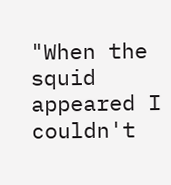"When the squid appeared I couldn't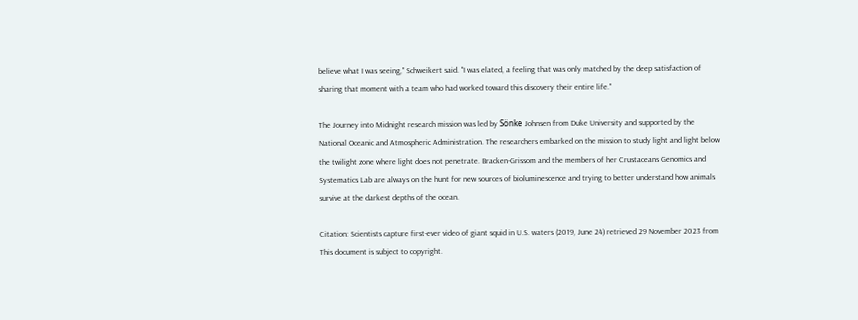believe what I was seeing," Schweikert said. "I was elated, a feeling that was only matched by the deep satisfaction of sharing that moment with a team who had worked toward this discovery their entire life."

The Journey into Midnight research mission was led by Sönke Johnsen from Duke University and supported by the National Oceanic and Atmospheric Administration. The researchers embarked on the mission to study light and light below the twilight zone where light does not penetrate. Bracken-Grissom and the members of her Crustaceans Genomics and Systematics Lab are always on the hunt for new sources of bioluminescence and trying to better understand how animals survive at the darkest depths of the ocean.

Citation: Scientists capture first-ever video of giant squid in U.S. waters (2019, June 24) retrieved 29 November 2023 from
This document is subject to copyright.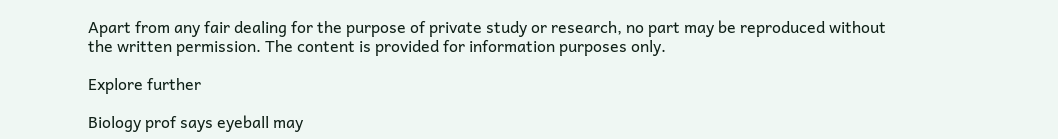Apart from any fair dealing for the purpose of private study or research, no part may be reproduced without the written permission. The content is provided for information purposes only.

Explore further

Biology prof says eyeball may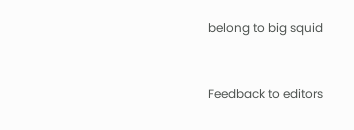belong to big squid


Feedback to editors